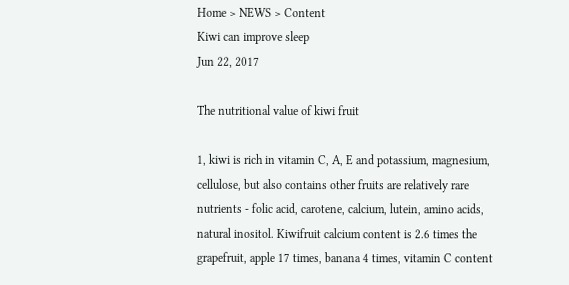Home > NEWS > Content
Kiwi can improve sleep
Jun 22, 2017

The nutritional value of kiwi fruit

1, kiwi is rich in vitamin C, A, E and potassium, magnesium, cellulose, but also contains other fruits are relatively rare nutrients - folic acid, carotene, calcium, lutein, amino acids, natural inositol. Kiwifruit calcium content is 2.6 times the grapefruit, apple 17 times, banana 4 times, vitamin C content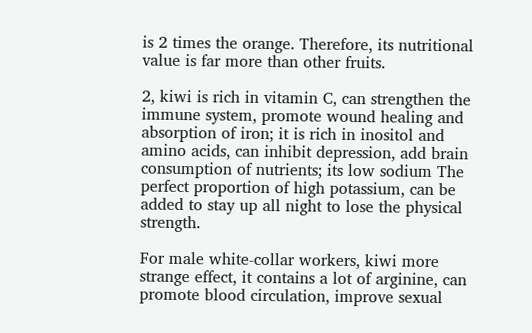is 2 times the orange. Therefore, its nutritional value is far more than other fruits.

2, kiwi is rich in vitamin C, can strengthen the immune system, promote wound healing and absorption of iron; it is rich in inositol and amino acids, can inhibit depression, add brain consumption of nutrients; its low sodium The perfect proportion of high potassium, can be added to stay up all night to lose the physical strength.

For male white-collar workers, kiwi more strange effect, it contains a lot of arginine, can promote blood circulation, improve sexual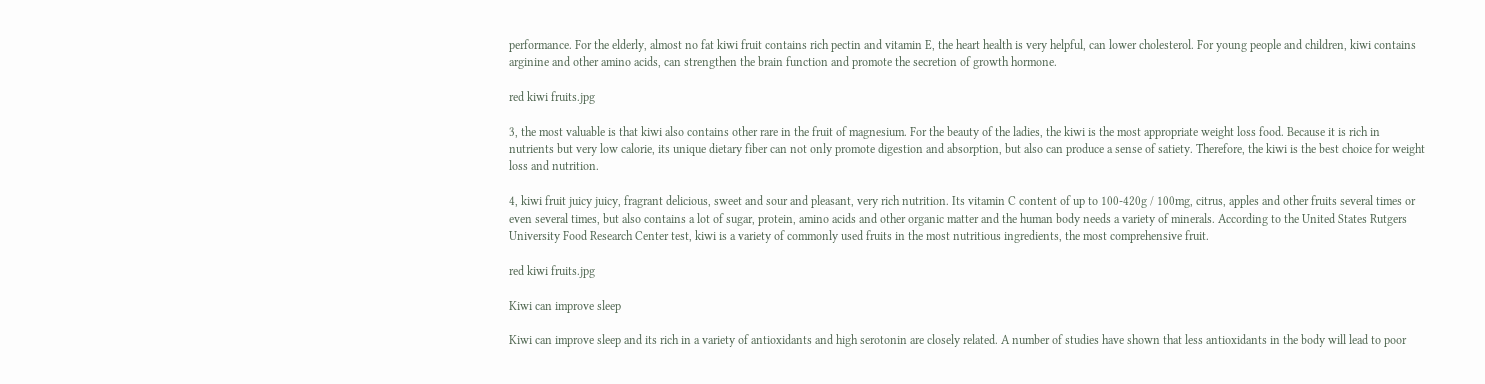performance. For the elderly, almost no fat kiwi fruit contains rich pectin and vitamin E, the heart health is very helpful, can lower cholesterol. For young people and children, kiwi contains arginine and other amino acids, can strengthen the brain function and promote the secretion of growth hormone.

red kiwi fruits.jpg

3, the most valuable is that kiwi also contains other rare in the fruit of magnesium. For the beauty of the ladies, the kiwi is the most appropriate weight loss food. Because it is rich in nutrients but very low calorie, its unique dietary fiber can not only promote digestion and absorption, but also can produce a sense of satiety. Therefore, the kiwi is the best choice for weight loss and nutrition.

4, kiwi fruit juicy juicy, fragrant delicious, sweet and sour and pleasant, very rich nutrition. Its vitamin C content of up to 100-420g / 100mg, citrus, apples and other fruits several times or even several times, but also contains a lot of sugar, protein, amino acids and other organic matter and the human body needs a variety of minerals. According to the United States Rutgers University Food Research Center test, kiwi is a variety of commonly used fruits in the most nutritious ingredients, the most comprehensive fruit.

red kiwi fruits.jpg

Kiwi can improve sleep

Kiwi can improve sleep and its rich in a variety of antioxidants and high serotonin are closely related. A number of studies have shown that less antioxidants in the body will lead to poor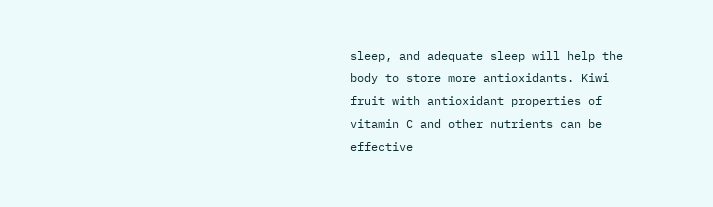sleep, and adequate sleep will help the body to store more antioxidants. Kiwi fruit with antioxidant properties of vitamin C and other nutrients can be effective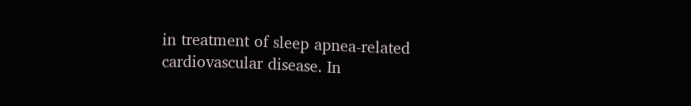in treatment of sleep apnea-related cardiovascular disease. In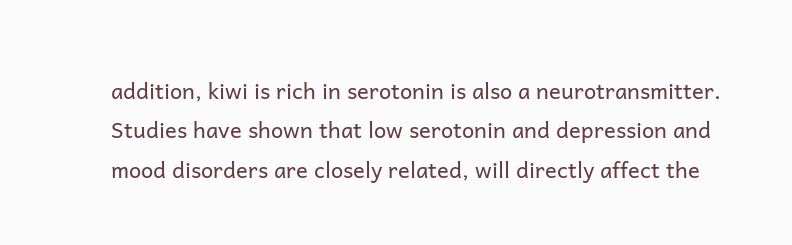addition, kiwi is rich in serotonin is also a neurotransmitter. Studies have shown that low serotonin and depression and mood disorders are closely related, will directly affect the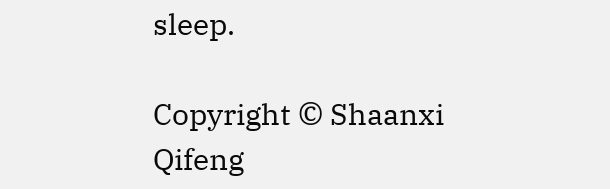sleep.

Copyright © Shaanxi Qifeng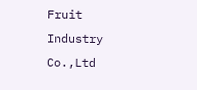Fruit Industry Co.,Ltd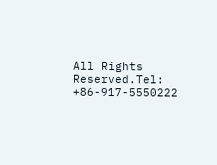All Rights Reserved.Tel: +86-917-5550222